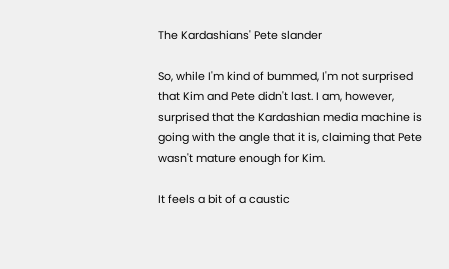The Kardashians' Pete slander

So, while I'm kind of bummed, I'm not surprised that Kim and Pete didn't last. I am, however, surprised that the Kardashian media machine is going with the angle that it is, claiming that Pete wasn't mature enough for Kim.

It feels a bit of a caustic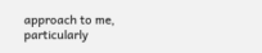approach to me, particularly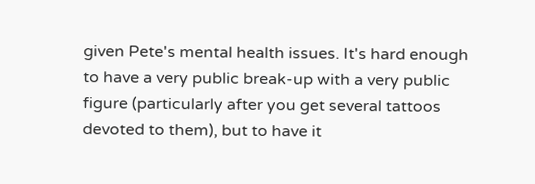given Pete's mental health issues. It's hard enough to have a very public break-up with a very public figure (particularly after you get several tattoos devoted to them), but to have it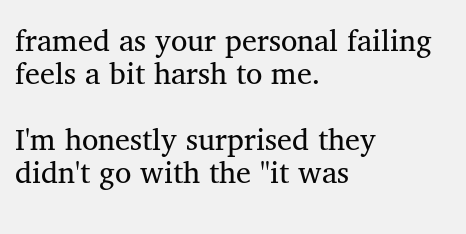framed as your personal failing feels a bit harsh to me.

I'm honestly surprised they didn't go with the "it was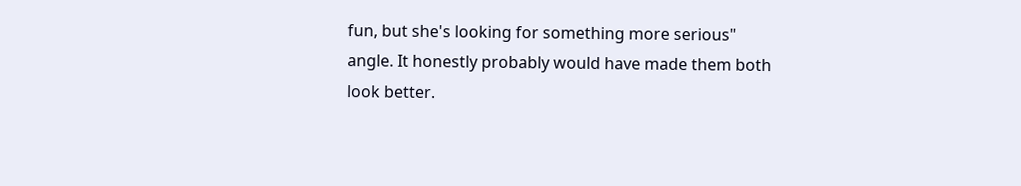fun, but she's looking for something more serious" angle. It honestly probably would have made them both look better.